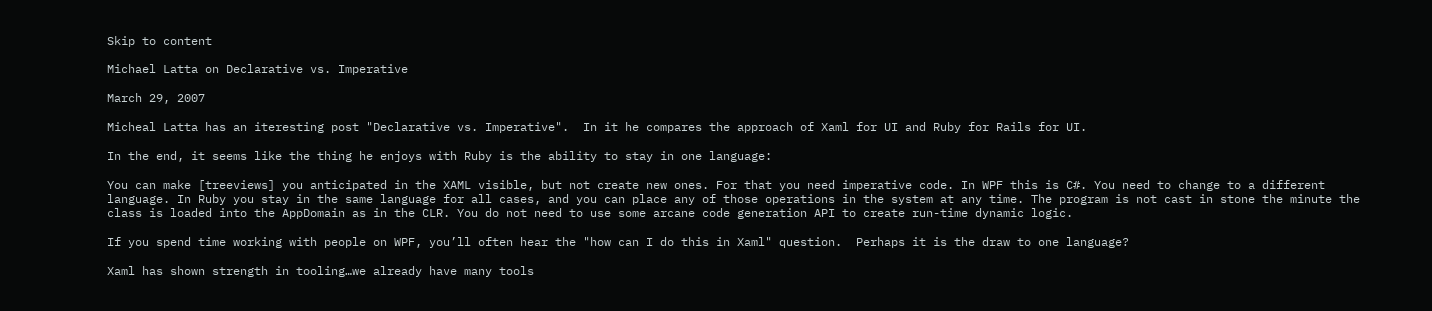Skip to content

Michael Latta on Declarative vs. Imperative

March 29, 2007

Micheal Latta has an iteresting post "Declarative vs. Imperative".  In it he compares the approach of Xaml for UI and Ruby for Rails for UI.

In the end, it seems like the thing he enjoys with Ruby is the ability to stay in one language:

You can make [treeviews] you anticipated in the XAML visible, but not create new ones. For that you need imperative code. In WPF this is C#. You need to change to a different language. In Ruby you stay in the same language for all cases, and you can place any of those operations in the system at any time. The program is not cast in stone the minute the class is loaded into the AppDomain as in the CLR. You do not need to use some arcane code generation API to create run-time dynamic logic.

If you spend time working with people on WPF, you’ll often hear the "how can I do this in Xaml" question.  Perhaps it is the draw to one language?

Xaml has shown strength in tooling…we already have many tools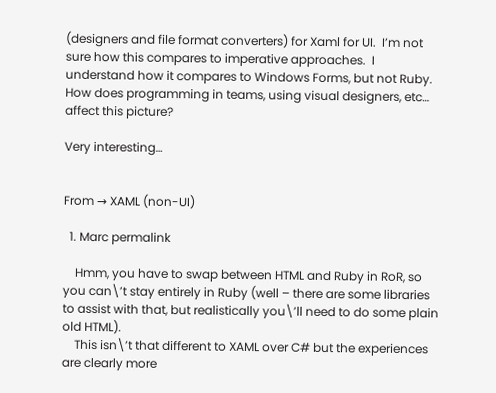(designers and file format converters) for Xaml for UI.  I’m not sure how this compares to imperative approaches.  I understand how it compares to Windows Forms, but not Ruby.  How does programming in teams, using visual designers, etc… affect this picture?

Very interesting…


From → XAML (non-UI)

  1. Marc permalink

    Hmm, you have to swap between HTML and Ruby in RoR, so you can\’t stay entirely in Ruby (well – there are some libraries to assist with that, but realistically you\’ll need to do some plain old HTML).
    This isn\’t that different to XAML over C# but the experiences are clearly more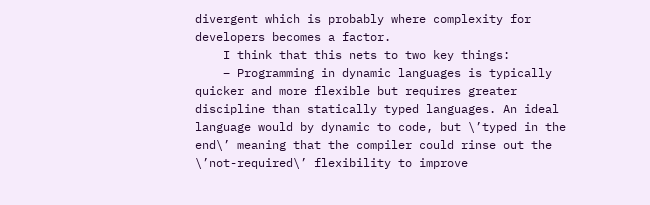divergent which is probably where complexity for developers becomes a factor.
    I think that this nets to two key things:
    – Programming in dynamic languages is typically quicker and more flexible but requires greater discipline than statically typed languages. An ideal language would by dynamic to code, but \’typed in the end\’ meaning that the compiler could rinse out the \’not-required\’ flexibility to improve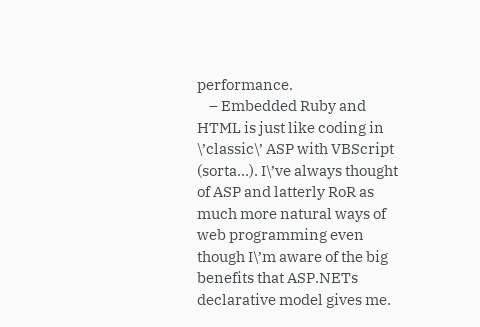performance.
    – Embedded Ruby and HTML is just like coding in \’classic\’ ASP with VBScript (sorta…). I\’ve always thought of ASP and latterly RoR as much more natural ways of web programming even though I\’m aware of the big benefits that ASP.NETs declarative model gives me.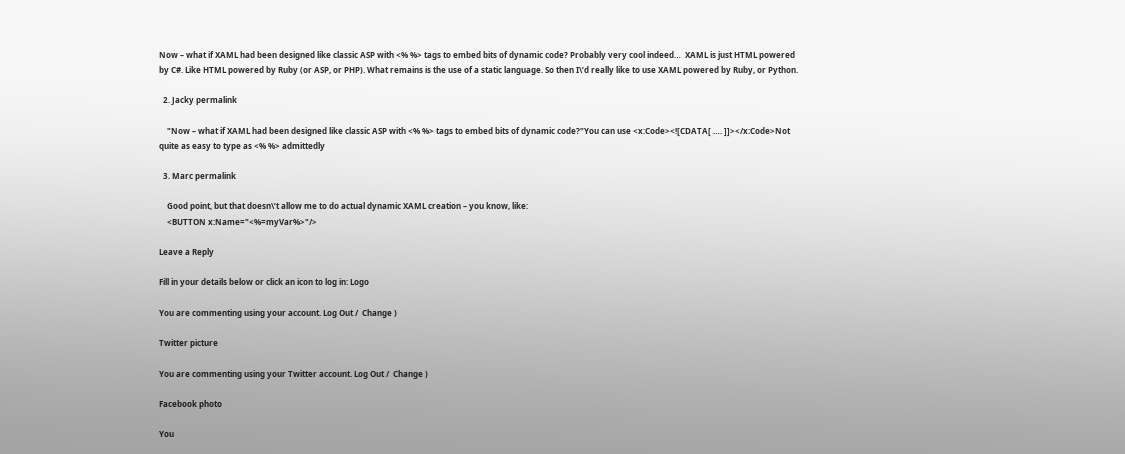Now – what if XAML had been designed like classic ASP with <% %> tags to embed bits of dynamic code? Probably very cool indeed…  XAML is just HTML powered by C#. Like HTML powered by Ruby (or ASP, or PHP). What remains is the use of a static language. So then I\’d really like to use XAML powered by Ruby, or Python.

  2. Jacky permalink

    "Now – what if XAML had been designed like classic ASP with <% %> tags to embed bits of dynamic code?"You can use <x:Code><![CDATA[ …. ]]></x:Code>Not quite as easy to type as <% %> admittedly

  3. Marc permalink

    Good point, but that doesn\’t allow me to do actual dynamic XAML creation – you know, like:
    <BUTTON x:Name="<%=myVar%>"/>

Leave a Reply

Fill in your details below or click an icon to log in: Logo

You are commenting using your account. Log Out /  Change )

Twitter picture

You are commenting using your Twitter account. Log Out /  Change )

Facebook photo

You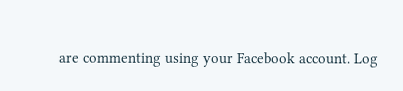are commenting using your Facebook account. Log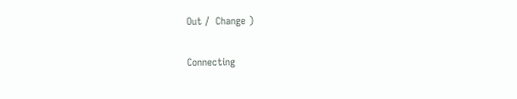Out /  Change )

Connecting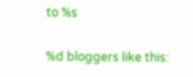to %s

%d bloggers like this: